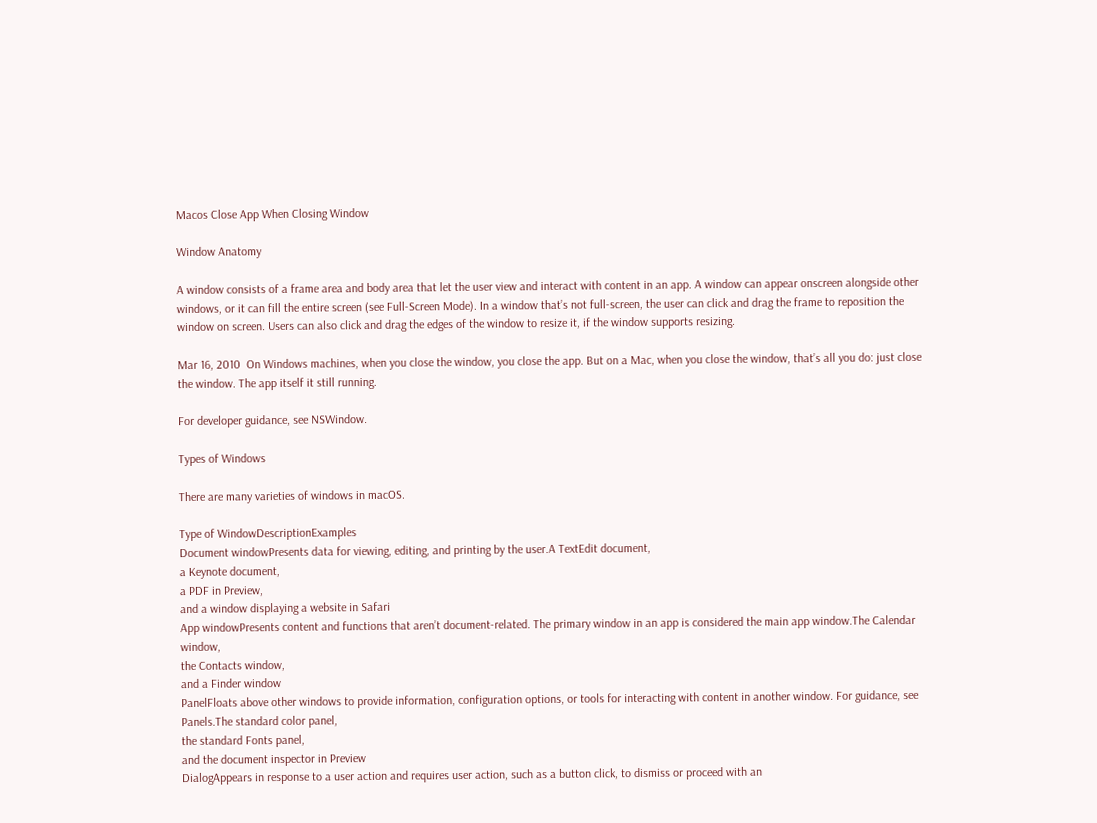Macos Close App When Closing Window

Window Anatomy

A window consists of a frame area and body area that let the user view and interact with content in an app. A window can appear onscreen alongside other windows, or it can fill the entire screen (see Full-Screen Mode). In a window that’s not full-screen, the user can click and drag the frame to reposition the window on screen. Users can also click and drag the edges of the window to resize it, if the window supports resizing.

Mar 16, 2010  On Windows machines, when you close the window, you close the app. But on a Mac, when you close the window, that’s all you do: just close the window. The app itself it still running.

For developer guidance, see NSWindow.

Types of Windows

There are many varieties of windows in macOS.

Type of WindowDescriptionExamples
Document windowPresents data for viewing, editing, and printing by the user.A TextEdit document,
a Keynote document,
a PDF in Preview,
and a window displaying a website in Safari
App windowPresents content and functions that aren’t document-related. The primary window in an app is considered the main app window.The Calendar window,
the Contacts window,
and a Finder window
PanelFloats above other windows to provide information, configuration options, or tools for interacting with content in another window. For guidance, see Panels.The standard color panel,
the standard Fonts panel,
and the document inspector in Preview
DialogAppears in response to a user action and requires user action, such as a button click, to dismiss or proceed with an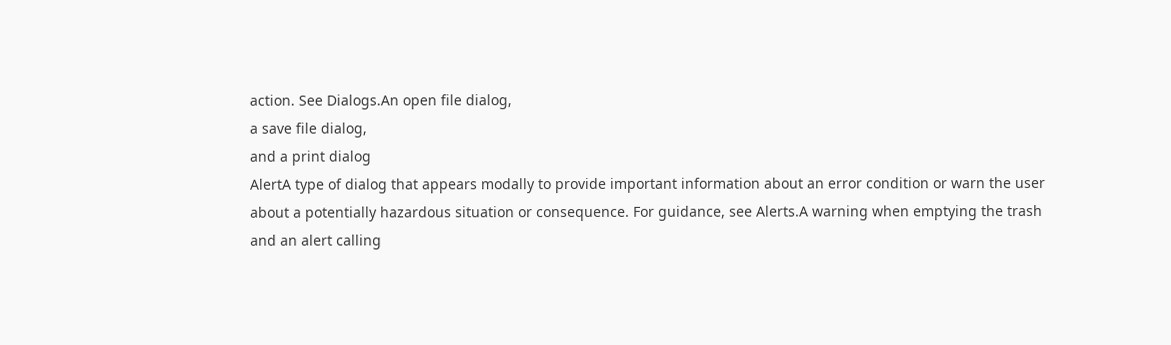action. See Dialogs.An open file dialog,
a save file dialog,
and a print dialog
AlertA type of dialog that appears modally to provide important information about an error condition or warn the user about a potentially hazardous situation or consequence. For guidance, see Alerts.A warning when emptying the trash
and an alert calling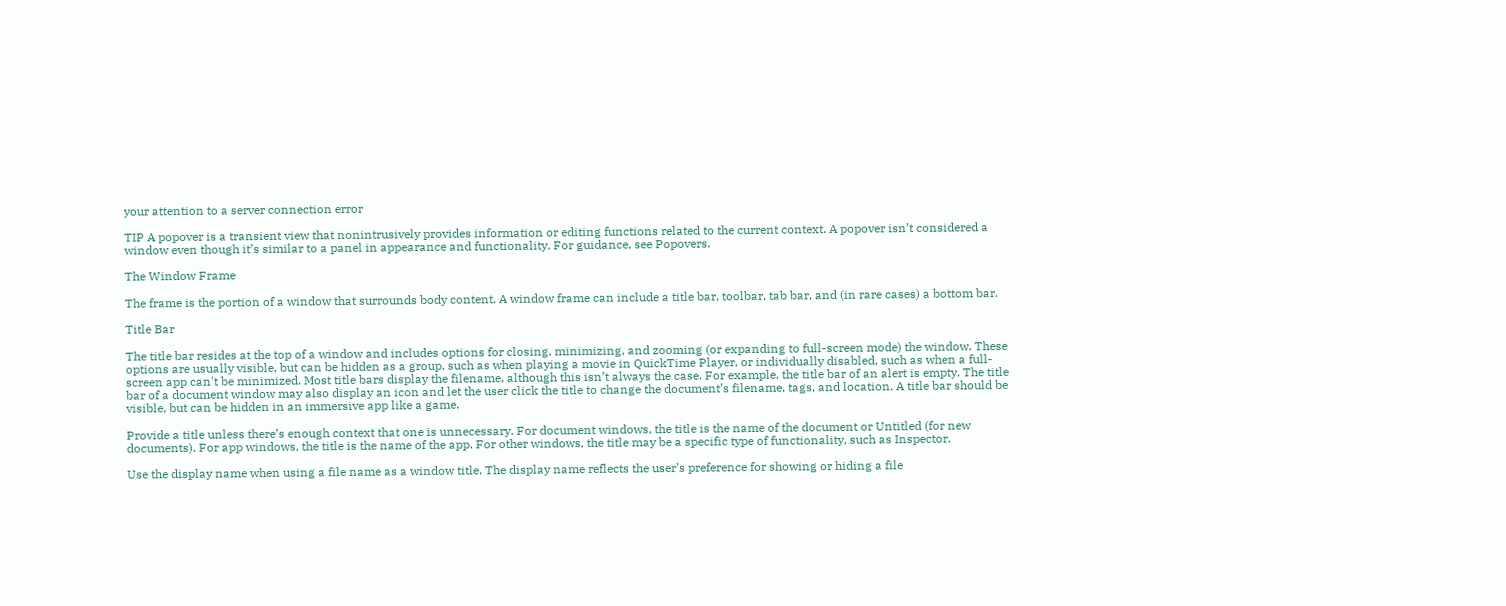your attention to a server connection error

TIP A popover is a transient view that nonintrusively provides information or editing functions related to the current context. A popover isn’t considered a window even though it’s similar to a panel in appearance and functionality. For guidance, see Popovers.

The Window Frame

The frame is the portion of a window that surrounds body content. A window frame can include a title bar, toolbar, tab bar, and (in rare cases) a bottom bar.

Title Bar

The title bar resides at the top of a window and includes options for closing, minimizing, and zooming (or expanding to full-screen mode) the window. These options are usually visible, but can be hidden as a group, such as when playing a movie in QuickTime Player, or individually disabled, such as when a full-screen app can't be minimized. Most title bars display the filename, although this isn’t always the case. For example, the title bar of an alert is empty. The title bar of a document window may also display an icon and let the user click the title to change the document’s filename, tags, and location. A title bar should be visible, but can be hidden in an immersive app like a game.

Provide a title unless there’s enough context that one is unnecessary. For document windows, the title is the name of the document or Untitled (for new documents). For app windows, the title is the name of the app. For other windows, the title may be a specific type of functionality, such as Inspector.

Use the display name when using a file name as a window title. The display name reflects the user’s preference for showing or hiding a file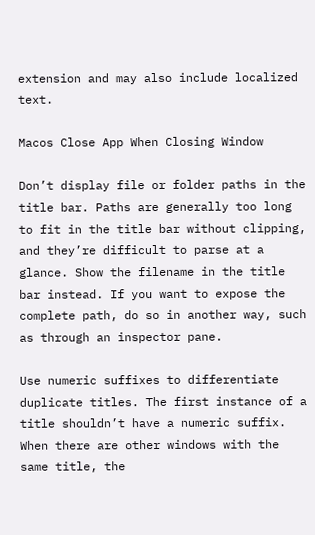extension and may also include localized text.

Macos Close App When Closing Window

Don’t display file or folder paths in the title bar. Paths are generally too long to fit in the title bar without clipping, and they’re difficult to parse at a glance. Show the filename in the title bar instead. If you want to expose the complete path, do so in another way, such as through an inspector pane.

Use numeric suffixes to differentiate duplicate titles. The first instance of a title shouldn’t have a numeric suffix. When there are other windows with the same title, the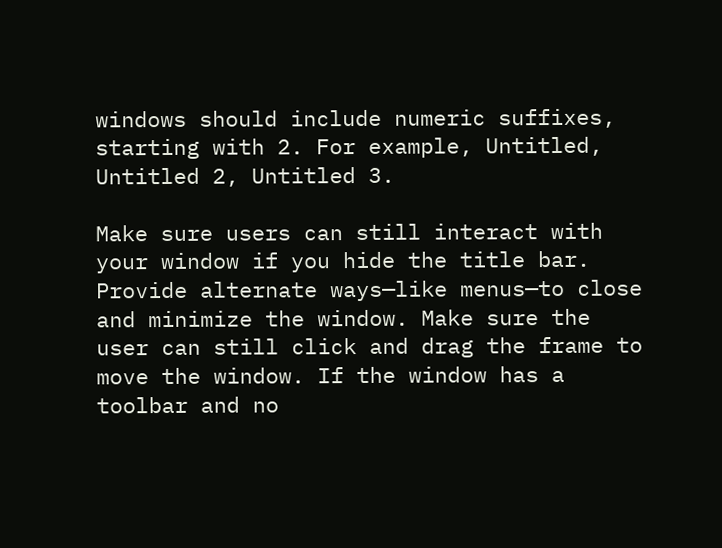windows should include numeric suffixes, starting with 2. For example, Untitled, Untitled 2, Untitled 3.

Make sure users can still interact with your window if you hide the title bar. Provide alternate ways—like menus—to close and minimize the window. Make sure the user can still click and drag the frame to move the window. If the window has a toolbar and no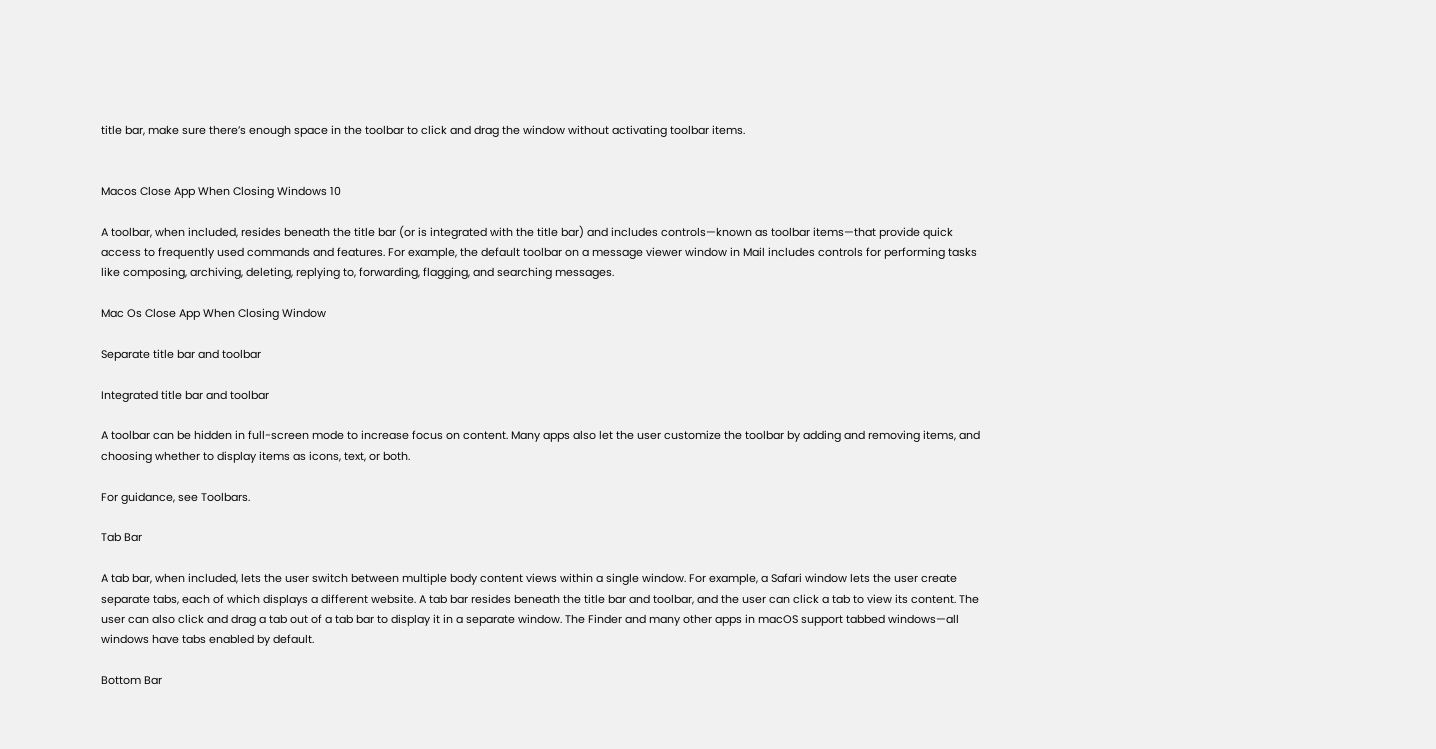title bar, make sure there’s enough space in the toolbar to click and drag the window without activating toolbar items.


Macos Close App When Closing Windows 10

A toolbar, when included, resides beneath the title bar (or is integrated with the title bar) and includes controls—known as toolbar items—that provide quick access to frequently used commands and features. For example, the default toolbar on a message viewer window in Mail includes controls for performing tasks like composing, archiving, deleting, replying to, forwarding, flagging, and searching messages.

Mac Os Close App When Closing Window

Separate title bar and toolbar

Integrated title bar and toolbar

A toolbar can be hidden in full-screen mode to increase focus on content. Many apps also let the user customize the toolbar by adding and removing items, and choosing whether to display items as icons, text, or both.

For guidance, see Toolbars.

Tab Bar

A tab bar, when included, lets the user switch between multiple body content views within a single window. For example, a Safari window lets the user create separate tabs, each of which displays a different website. A tab bar resides beneath the title bar and toolbar, and the user can click a tab to view its content. The user can also click and drag a tab out of a tab bar to display it in a separate window. The Finder and many other apps in macOS support tabbed windows—all windows have tabs enabled by default.

Bottom Bar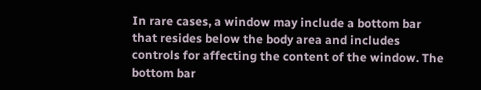In rare cases, a window may include a bottom bar that resides below the body area and includes controls for affecting the content of the window. The bottom bar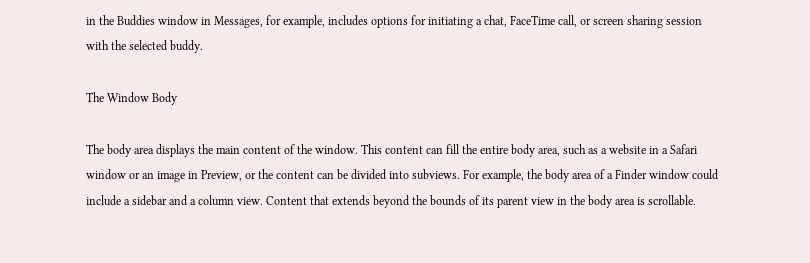in the Buddies window in Messages, for example, includes options for initiating a chat, FaceTime call, or screen sharing session with the selected buddy.

The Window Body

The body area displays the main content of the window. This content can fill the entire body area, such as a website in a Safari window or an image in Preview, or the content can be divided into subviews. For example, the body area of a Finder window could include a sidebar and a column view. Content that extends beyond the bounds of its parent view in the body area is scrollable.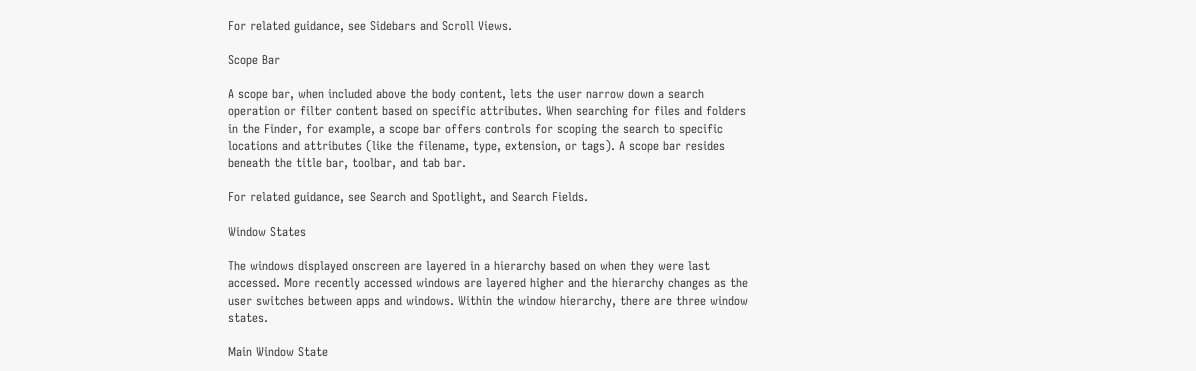For related guidance, see Sidebars and Scroll Views.

Scope Bar

A scope bar, when included above the body content, lets the user narrow down a search operation or filter content based on specific attributes. When searching for files and folders in the Finder, for example, a scope bar offers controls for scoping the search to specific locations and attributes (like the filename, type, extension, or tags). A scope bar resides beneath the title bar, toolbar, and tab bar.

For related guidance, see Search and Spotlight, and Search Fields.

Window States

The windows displayed onscreen are layered in a hierarchy based on when they were last accessed. More recently accessed windows are layered higher and the hierarchy changes as the user switches between apps and windows. Within the window hierarchy, there are three window states.

Main Window State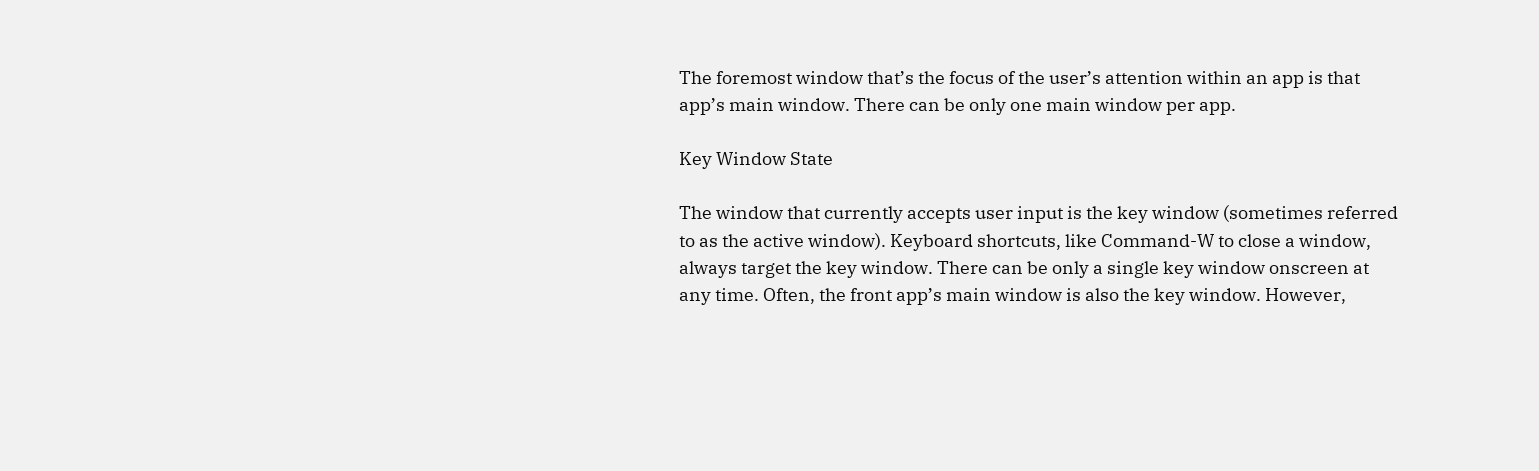The foremost window that’s the focus of the user’s attention within an app is that app’s main window. There can be only one main window per app.

Key Window State

The window that currently accepts user input is the key window (sometimes referred to as the active window). Keyboard shortcuts, like Command-W to close a window, always target the key window. There can be only a single key window onscreen at any time. Often, the front app’s main window is also the key window. However,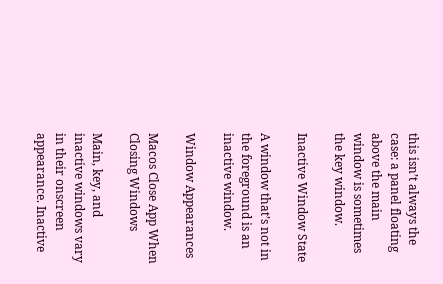this isn’t always the case: a panel floating above the main window is sometimes the key window.

Inactive Window State

A window that’s not in the foreground is an inactive window.

Window Appearances

Macos Close App When Closing Windows

Main, key, and inactive windows vary in their onscreen appearance. Inactive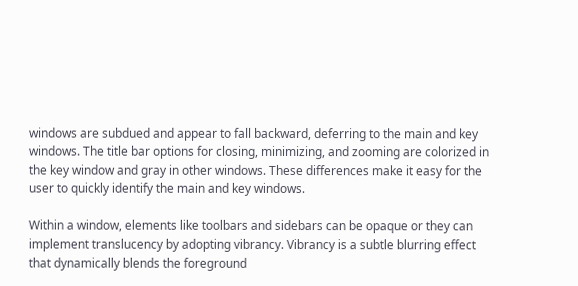windows are subdued and appear to fall backward, deferring to the main and key windows. The title bar options for closing, minimizing, and zooming are colorized in the key window and gray in other windows. These differences make it easy for the user to quickly identify the main and key windows.

Within a window, elements like toolbars and sidebars can be opaque or they can implement translucency by adopting vibrancy. Vibrancy is a subtle blurring effect that dynamically blends the foreground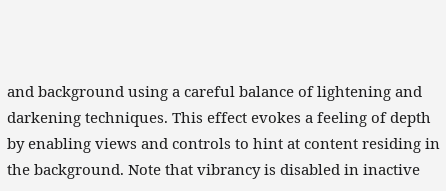and background using a careful balance of lightening and darkening techniques. This effect evokes a feeling of depth by enabling views and controls to hint at content residing in the background. Note that vibrancy is disabled in inactive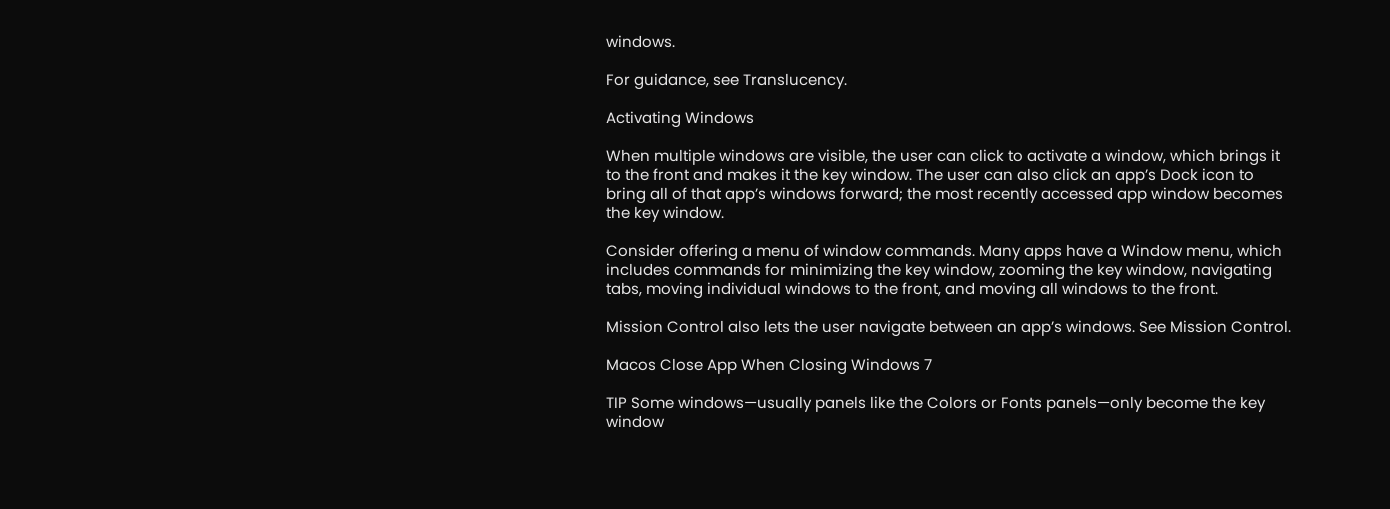windows.

For guidance, see Translucency.

Activating Windows

When multiple windows are visible, the user can click to activate a window, which brings it to the front and makes it the key window. The user can also click an app’s Dock icon to bring all of that app’s windows forward; the most recently accessed app window becomes the key window.

Consider offering a menu of window commands. Many apps have a Window menu, which includes commands for minimizing the key window, zooming the key window, navigating tabs, moving individual windows to the front, and moving all windows to the front.

Mission Control also lets the user navigate between an app’s windows. See Mission Control.

Macos Close App When Closing Windows 7

TIP Some windows—usually panels like the Colors or Fonts panels—only become the key window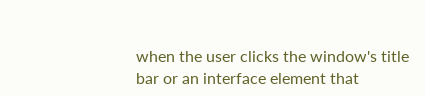when the user clicks the window's title bar or an interface element that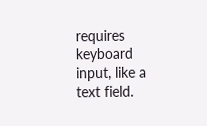requires keyboard input, like a text field.